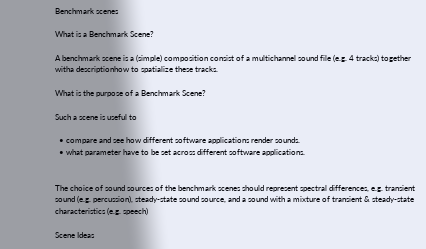Benchmark scenes

What is a Benchmark Scene?

A benchmark scene is a (simple) composition consist of a multichannel sound file (e.g. 4 tracks) together witha descriptionhow to spatialize these tracks.

What is the purpose of a Benchmark Scene?

Such a scene is useful to

  • compare and see how different software applications render sounds.
  • what parameter have to be set across different software applications.


The choice of sound sources of the benchmark scenes should represent spectral differences, e.g. transient sound (e.g. percussion), steady-state sound source, and a sound with a mixture of transient & steady-state characteristics (e.g. speech)

Scene Ideas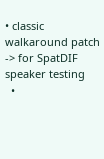• classic walkaround patch -> for SpatDIF speaker testing
  •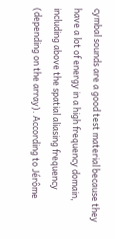cymbal sounds are a good test material because they have a lot of energy in a high frequency domain, including above the spatial aliasing frequency (depending on the array). According to Jérôme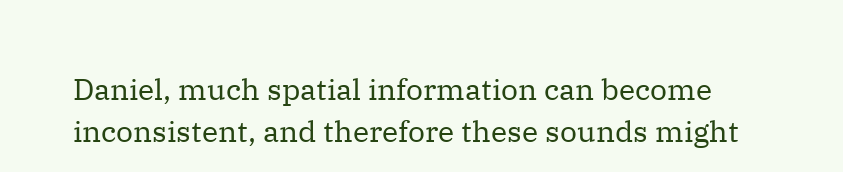Daniel, much spatial information can become inconsistent, and therefore these sounds might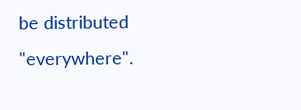be distributed "everywhere".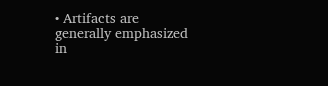• Artifacts are generally emphasized in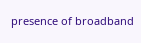presence of broadband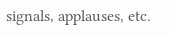signals, applauses, etc.